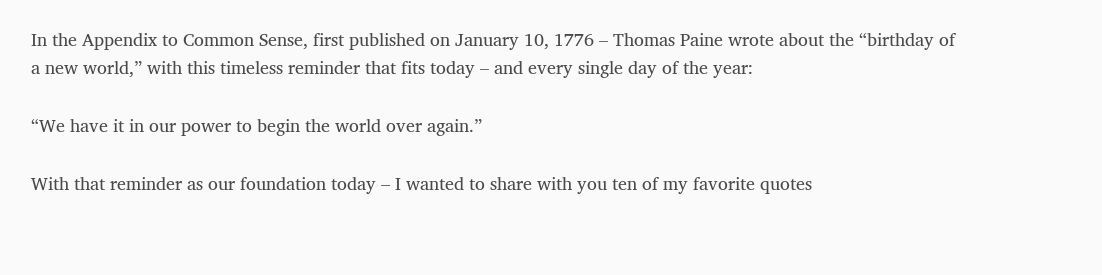In the Appendix to Common Sense, first published on January 10, 1776 – Thomas Paine wrote about the “birthday of a new world,” with this timeless reminder that fits today – and every single day of the year:

“We have it in our power to begin the world over again.”

With that reminder as our foundation today – I wanted to share with you ten of my favorite quotes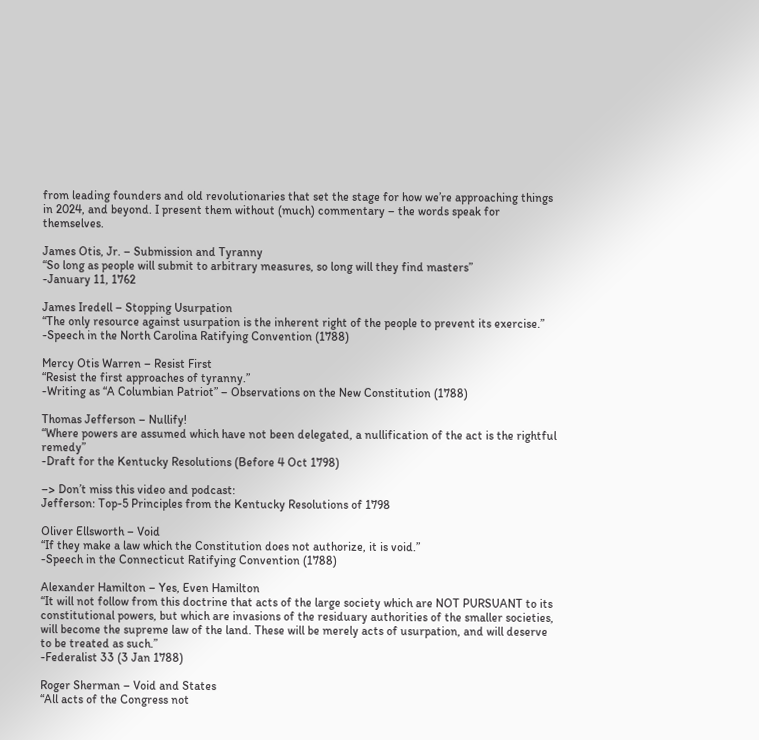from leading founders and old revolutionaries that set the stage for how we’re approaching things in 2024, and beyond. I present them without (much) commentary – the words speak for themselves.

James Otis, Jr. – Submission and Tyranny
“So long as people will submit to arbitrary measures, so long will they find masters”
-January 11, 1762

James Iredell – Stopping Usurpation
“The only resource against usurpation is the inherent right of the people to prevent its exercise.”
-Speech in the North Carolina Ratifying Convention (1788)

Mercy Otis Warren – Resist First
“Resist the first approaches of tyranny.”
-Writing as “A Columbian Patriot” – Observations on the New Constitution (1788)

Thomas Jefferson – Nullify!
“Where powers are assumed which have not been delegated, a nullification of the act is the rightful remedy”
-Draft for the Kentucky Resolutions (Before 4 Oct 1798)

–> Don’t miss this video and podcast:
Jefferson: Top-5 Principles from the Kentucky Resolutions of 1798

Oliver Ellsworth – Void
“If they make a law which the Constitution does not authorize, it is void.”
-Speech in the Connecticut Ratifying Convention (1788)

Alexander Hamilton – Yes, Even Hamilton
“It will not follow from this doctrine that acts of the large society which are NOT PURSUANT to its constitutional powers, but which are invasions of the residuary authorities of the smaller societies, will become the supreme law of the land. These will be merely acts of usurpation, and will deserve to be treated as such.”
-Federalist 33 (3 Jan 1788)

Roger Sherman – Void and States
“All acts of the Congress not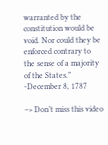warranted by the constitution would be void. Nor could they be enforced contrary to the sense of a majority of the States.”
-December 8, 1787

–> Don’t miss this video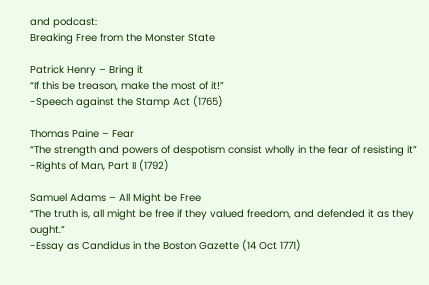and podcast:
Breaking Free from the Monster State

Patrick Henry – Bring it
“If this be treason, make the most of it!”
-Speech against the Stamp Act (1765)

Thomas Paine – Fear
“The strength and powers of despotism consist wholly in the fear of resisting it”
-Rights of Man, Part II (1792)

Samuel Adams – All Might be Free
“The truth is, all might be free if they valued freedom, and defended it as they ought.”
-Essay as Candidus in the Boston Gazette (14 Oct 1771)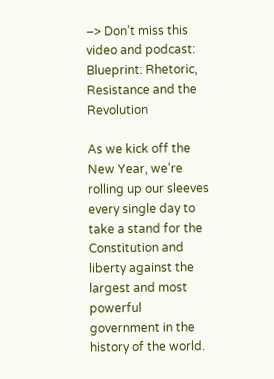–> Don’t miss this video and podcast:
Blueprint: Rhetoric, Resistance and the Revolution

As we kick off the New Year, we’re rolling up our sleeves every single day to take a stand for the Constitution and liberty against the largest and most powerful government in the history of the world.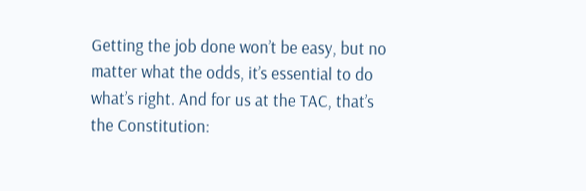Getting the job done won’t be easy, but no matter what the odds, it’s essential to do what’s right. And for us at the TAC, that’s the Constitution: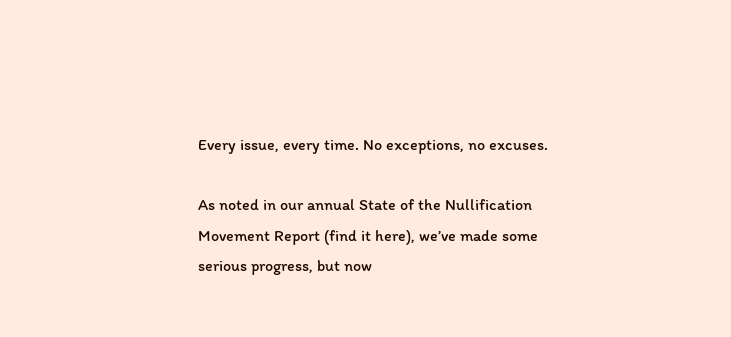Every issue, every time. No exceptions, no excuses.

As noted in our annual State of the Nullification Movement Report (find it here), we’ve made some serious progress, but now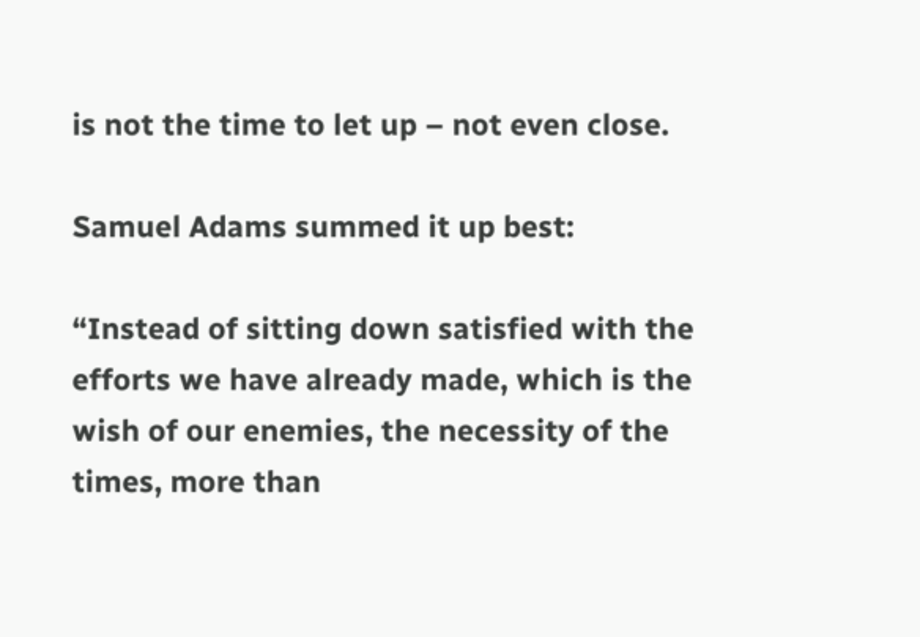is not the time to let up – not even close.

Samuel Adams summed it up best:

“Instead of sitting down satisfied with the efforts we have already made, which is the wish of our enemies, the necessity of the times, more than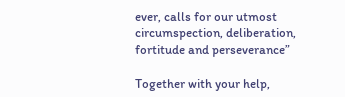ever, calls for our utmost circumspection, deliberation, fortitude and perseverance”

Together with your help,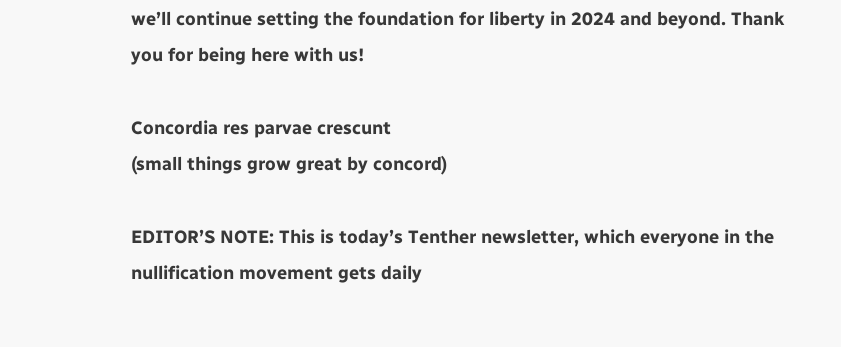we’ll continue setting the foundation for liberty in 2024 and beyond. Thank you for being here with us!

Concordia res parvae crescunt
(small things grow great by concord)

EDITOR’S NOTE: This is today’s Tenther newsletter, which everyone in the nullification movement gets daily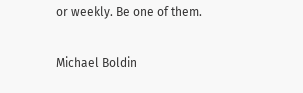or weekly. Be one of them.

Michael Boldin